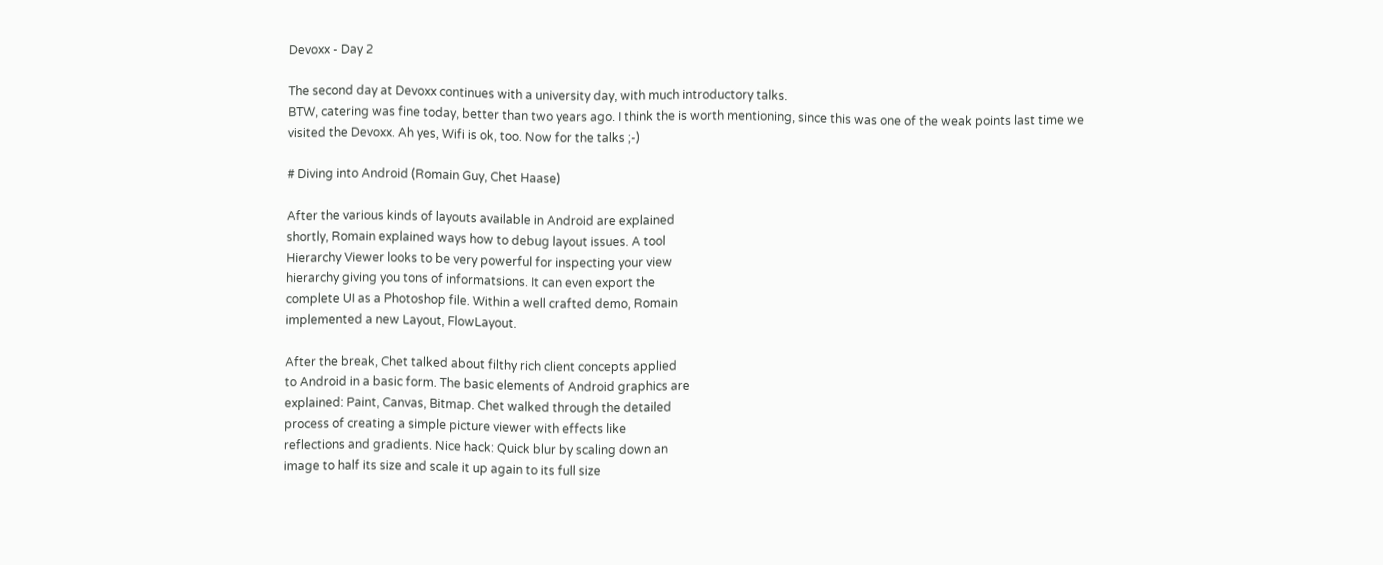Devoxx - Day 2

The second day at Devoxx continues with a university day, with much introductory talks.
BTW, catering was fine today, better than two years ago. I think the is worth mentioning, since this was one of the weak points last time we visited the Devoxx. Ah yes, Wifi is ok, too. Now for the talks ;-)

# Diving into Android (Romain Guy, Chet Haase)

After the various kinds of layouts available in Android are explained
shortly, Romain explained ways how to debug layout issues. A tool
Hierarchy Viewer looks to be very powerful for inspecting your view
hierarchy giving you tons of informatsions. It can even export the
complete UI as a Photoshop file. Within a well crafted demo, Romain
implemented a new Layout, FlowLayout.

After the break, Chet talked about filthy rich client concepts applied
to Android in a basic form. The basic elements of Android graphics are
explained: Paint, Canvas, Bitmap. Chet walked through the detailed
process of creating a simple picture viewer with effects like
reflections and gradients. Nice hack: Quick blur by scaling down an
image to half its size and scale it up again to its full size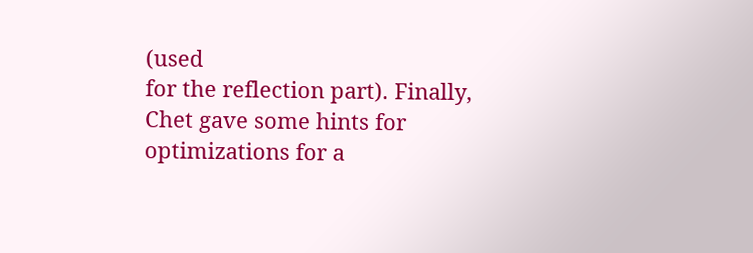(used
for the reflection part). Finally, Chet gave some hints for
optimizations for a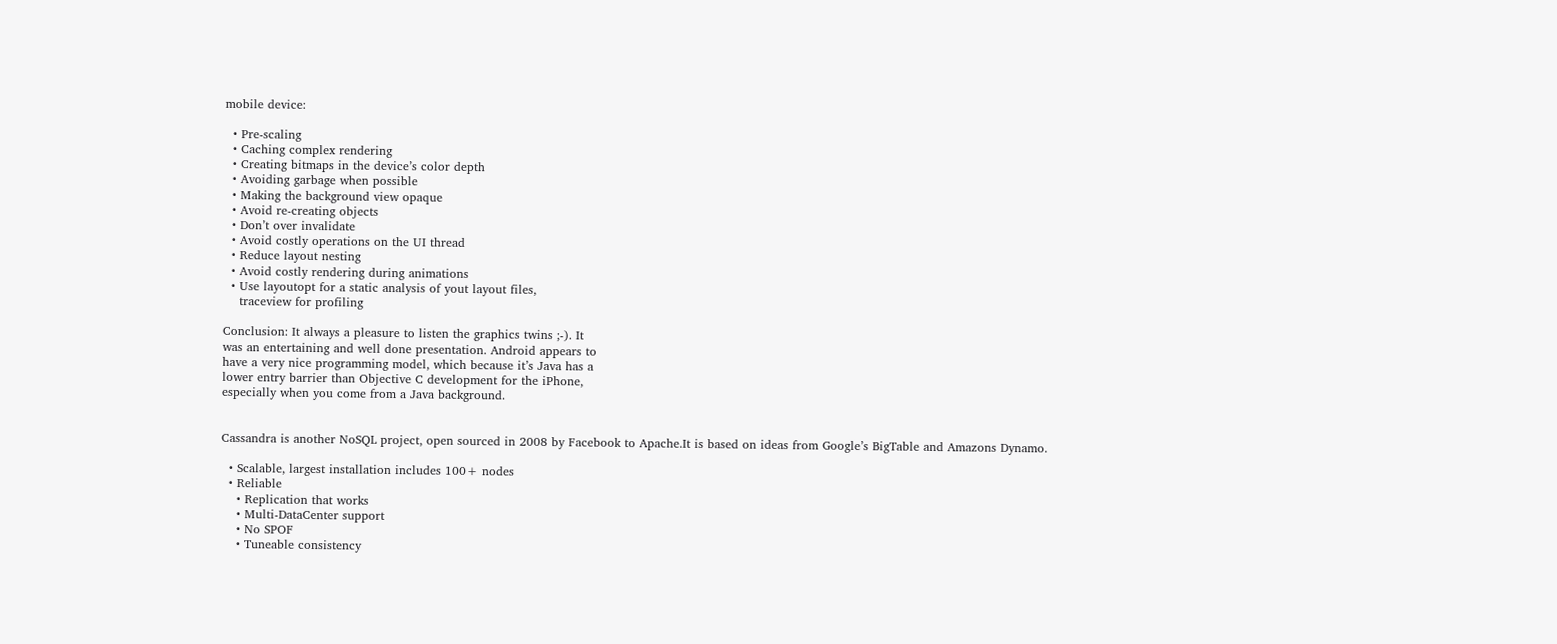mobile device:

  • Pre-scaling
  • Caching complex rendering
  • Creating bitmaps in the device’s color depth
  • Avoiding garbage when possible
  • Making the background view opaque
  • Avoid re-creating objects
  • Don’t over invalidate
  • Avoid costly operations on the UI thread
  • Reduce layout nesting
  • Avoid costly rendering during animations
  • Use layoutopt for a static analysis of yout layout files,
    traceview for profiling

Conclusion: It always a pleasure to listen the graphics twins ;-). It
was an entertaining and well done presentation. Android appears to
have a very nice programming model, which because it’s Java has a
lower entry barrier than Objective C development for the iPhone,
especially when you come from a Java background.


Cassandra is another NoSQL project, open sourced in 2008 by Facebook to Apache.It is based on ideas from Google’s BigTable and Amazons Dynamo.

  • Scalable, largest installation includes 100+ nodes
  • Reliable
    • Replication that works
    • Multi-DataCenter support
    • No SPOF
    • Tuneable consistency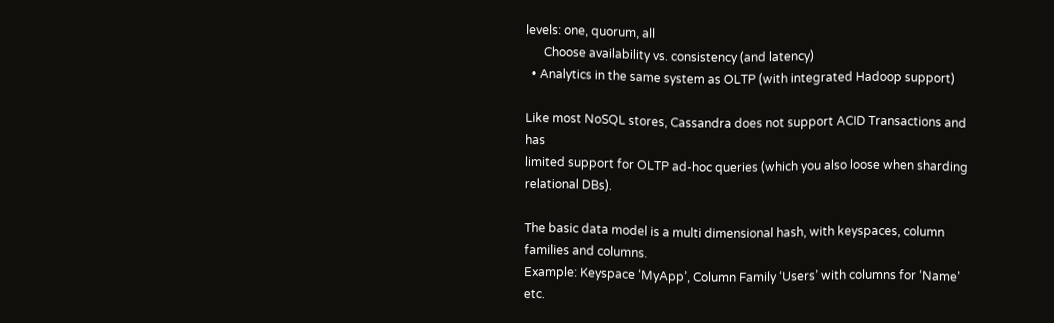levels: one, quorum, all
      Choose availability vs. consistency (and latency)
  • Analytics in the same system as OLTP (with integrated Hadoop support)

Like most NoSQL stores, Cassandra does not support ACID Transactions and has
limited support for OLTP ad-hoc queries (which you also loose when sharding relational DBs).

The basic data model is a multi dimensional hash, with keyspaces, column families and columns.
Example: Keyspace ‘MyApp’, Column Family ‘Users’ with columns for ‘Name’ etc.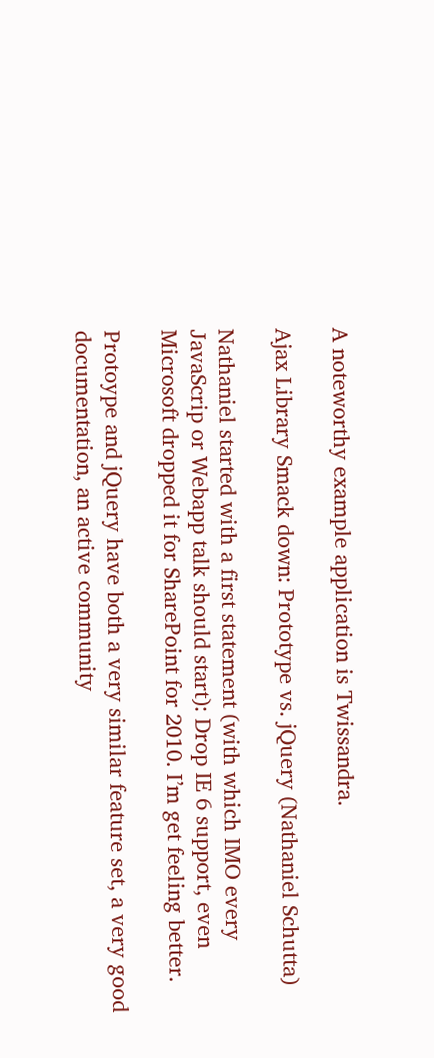A noteworthy example application is Twissandra.

Ajax Library Smack down: Prototype vs. jQuery (Nathaniel Schutta)

Nathaniel started with a first statement (with which IMO every
JavaScrip or Webapp talk should start): Drop IE 6 support, even
Microsoft dropped it for SharePoint for 2010. I’m get feeling better.

Protoype and jQuery have both a very similar feature set, a very good
documentation, an active community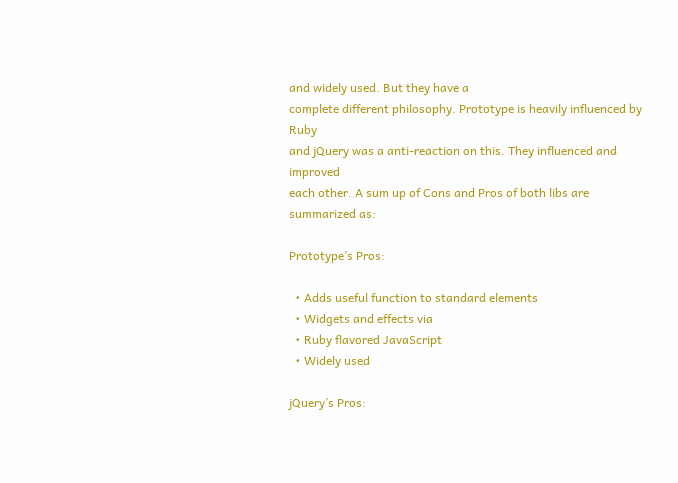and widely used. But they have a
complete different philosophy. Prototype is heavily influenced by Ruby
and jQuery was a anti-reaction on this. They influenced and improved
each other. A sum up of Cons and Pros of both libs are summarized as:

Prototype’s Pros:

  • Adds useful function to standard elements
  • Widgets and effects via
  • Ruby flavored JavaScript
  • Widely used

jQuery’s Pros: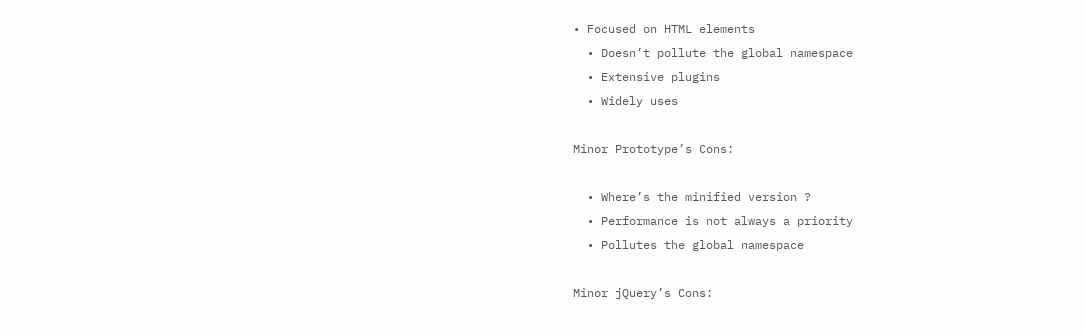• Focused on HTML elements
  • Doesn’t pollute the global namespace
  • Extensive plugins
  • Widely uses

Minor Prototype’s Cons:

  • Where’s the minified version ?
  • Performance is not always a priority
  • Pollutes the global namespace

Minor jQuery’s Cons: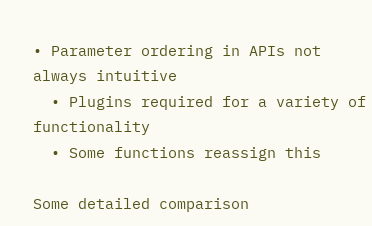• Parameter ordering in APIs not always intuitive
  • Plugins required for a variety of functionality
  • Some functions reassign this

Some detailed comparison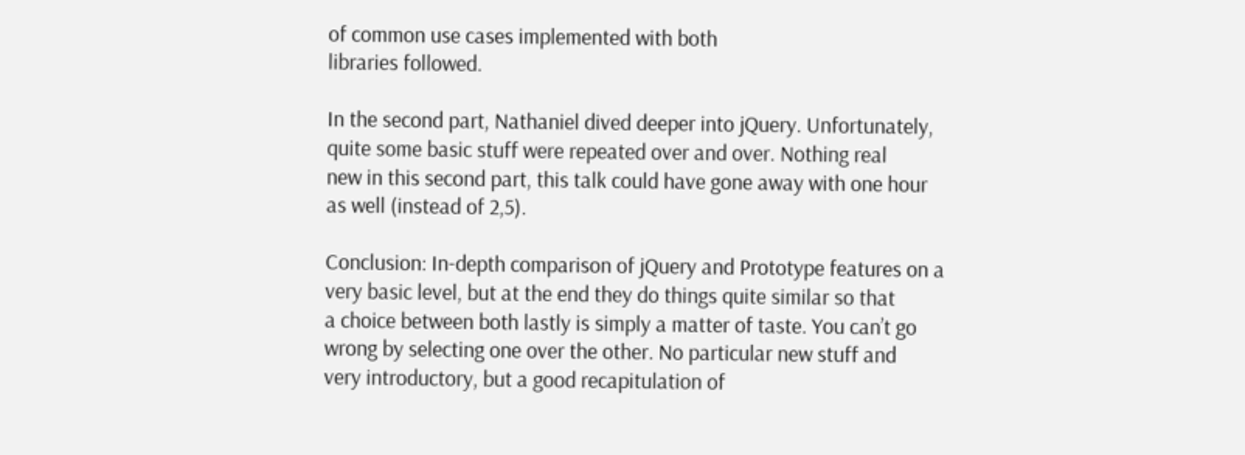of common use cases implemented with both
libraries followed.

In the second part, Nathaniel dived deeper into jQuery. Unfortunately,
quite some basic stuff were repeated over and over. Nothing real
new in this second part, this talk could have gone away with one hour
as well (instead of 2,5).

Conclusion: In-depth comparison of jQuery and Prototype features on a
very basic level, but at the end they do things quite similar so that
a choice between both lastly is simply a matter of taste. You can’t go
wrong by selecting one over the other. No particular new stuff and
very introductory, but a good recapitulation of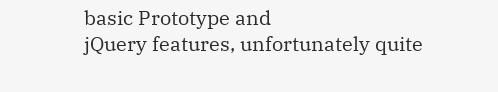basic Prototype and
jQuery features, unfortunately quite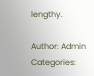lengthy.

Author: Admin
Categories: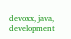devoxx, java, development